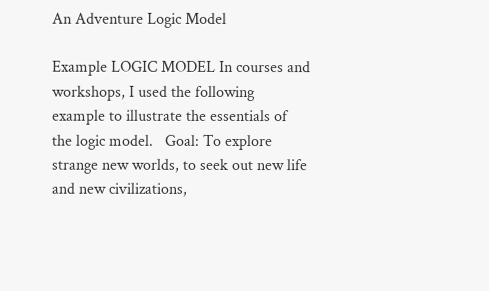An Adventure Logic Model

Example LOGIC MODEL In courses and workshops, I used the following example to illustrate the essentials of the logic model.   Goal: To explore strange new worlds, to seek out new life and new civilizations,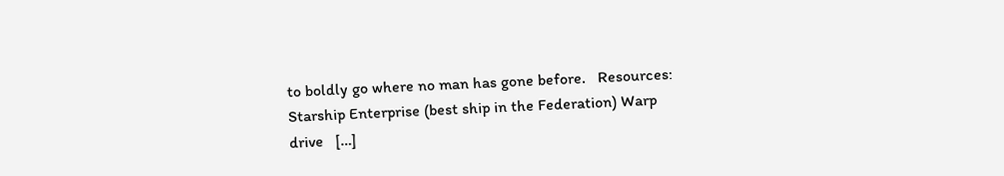to boldly go where no man has gone before.   Resources: Starship Enterprise (best ship in the Federation) Warp drive   […]